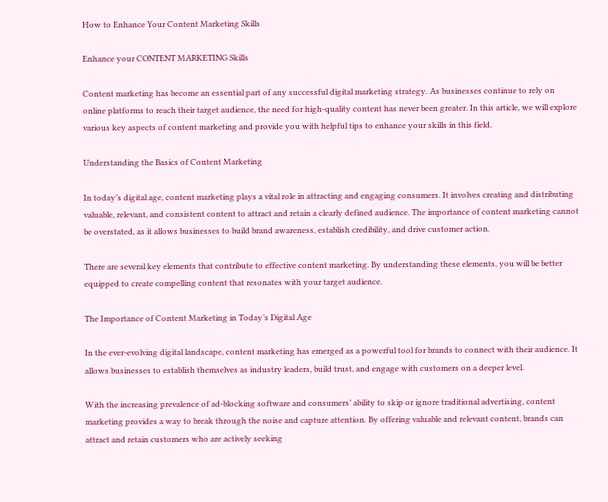How to Enhance Your Content Marketing Skills

Enhance your CONTENT MARKETING Skills

Content marketing has become an essential part of any successful digital marketing strategy. As businesses continue to rely on online platforms to reach their target audience, the need for high-quality content has never been greater. In this article, we will explore various key aspects of content marketing and provide you with helpful tips to enhance your skills in this field.

Understanding the Basics of Content Marketing

In today’s digital age, content marketing plays a vital role in attracting and engaging consumers. It involves creating and distributing valuable, relevant, and consistent content to attract and retain a clearly defined audience. The importance of content marketing cannot be overstated, as it allows businesses to build brand awareness, establish credibility, and drive customer action.

There are several key elements that contribute to effective content marketing. By understanding these elements, you will be better equipped to create compelling content that resonates with your target audience.

The Importance of Content Marketing in Today’s Digital Age

In the ever-evolving digital landscape, content marketing has emerged as a powerful tool for brands to connect with their audience. It allows businesses to establish themselves as industry leaders, build trust, and engage with customers on a deeper level.

With the increasing prevalence of ad-blocking software and consumers’ ability to skip or ignore traditional advertising, content marketing provides a way to break through the noise and capture attention. By offering valuable and relevant content, brands can attract and retain customers who are actively seeking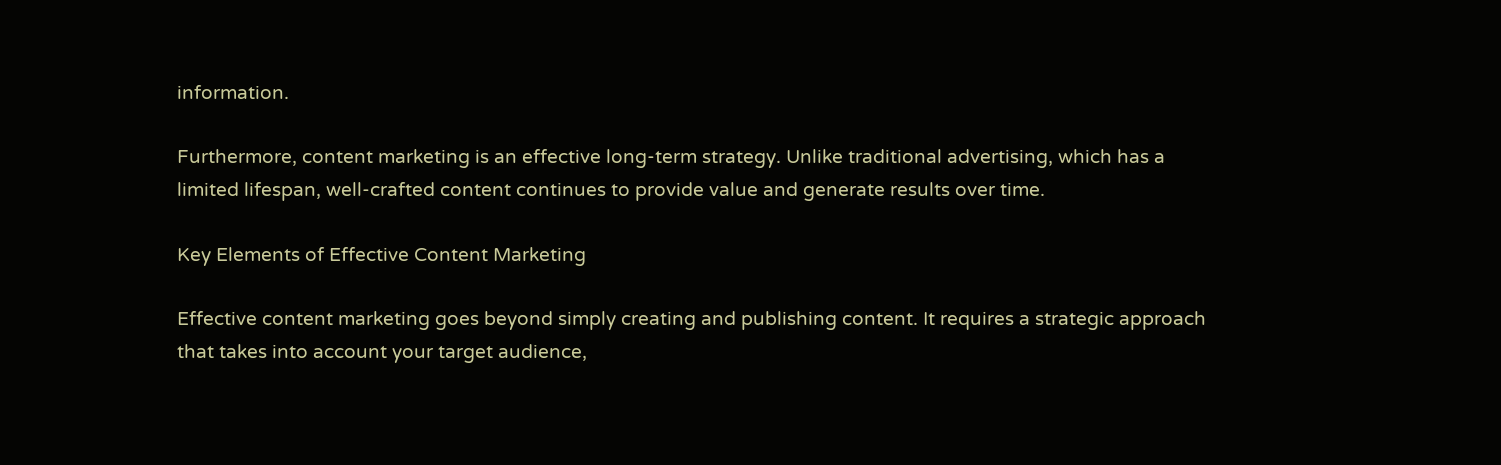information.

Furthermore, content marketing is an effective long-term strategy. Unlike traditional advertising, which has a limited lifespan, well-crafted content continues to provide value and generate results over time.

Key Elements of Effective Content Marketing

Effective content marketing goes beyond simply creating and publishing content. It requires a strategic approach that takes into account your target audience,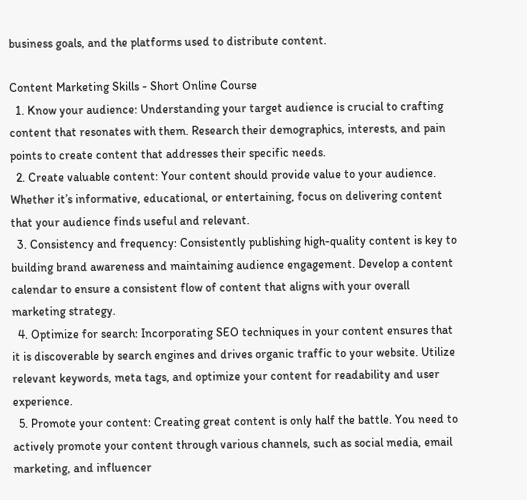business goals, and the platforms used to distribute content.

Content Marketing Skills - Short Online Course
  1. Know your audience: Understanding your target audience is crucial to crafting content that resonates with them. Research their demographics, interests, and pain points to create content that addresses their specific needs.
  2. Create valuable content: Your content should provide value to your audience. Whether it’s informative, educational, or entertaining, focus on delivering content that your audience finds useful and relevant.
  3. Consistency and frequency: Consistently publishing high-quality content is key to building brand awareness and maintaining audience engagement. Develop a content calendar to ensure a consistent flow of content that aligns with your overall marketing strategy.
  4. Optimize for search: Incorporating SEO techniques in your content ensures that it is discoverable by search engines and drives organic traffic to your website. Utilize relevant keywords, meta tags, and optimize your content for readability and user experience.
  5. Promote your content: Creating great content is only half the battle. You need to actively promote your content through various channels, such as social media, email marketing, and influencer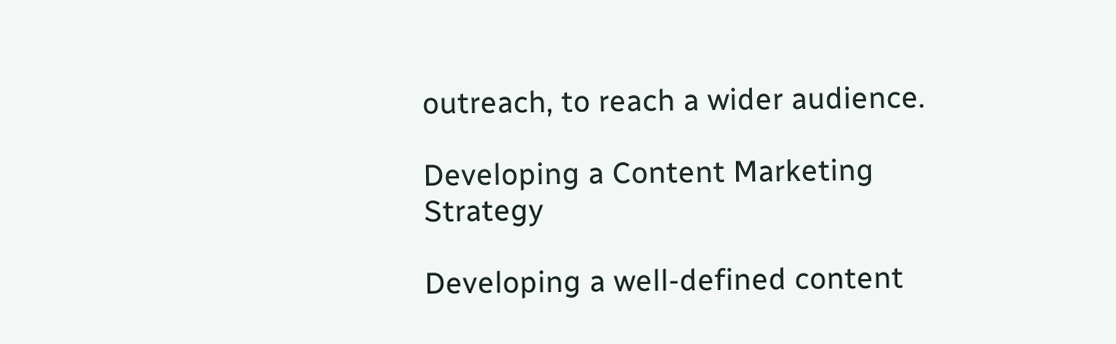outreach, to reach a wider audience.

Developing a Content Marketing Strategy

Developing a well-defined content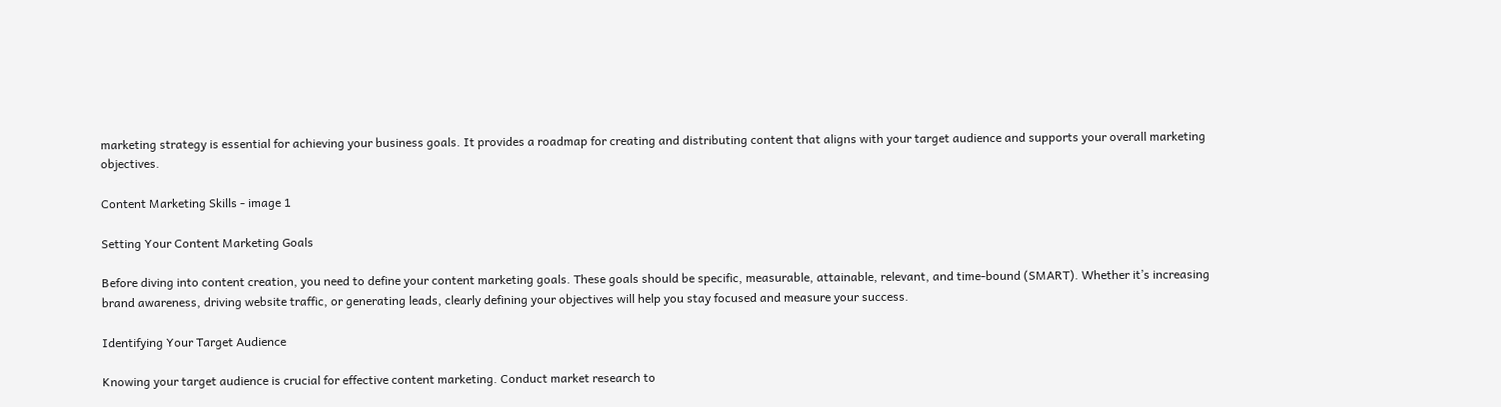marketing strategy is essential for achieving your business goals. It provides a roadmap for creating and distributing content that aligns with your target audience and supports your overall marketing objectives.

Content Marketing Skills - image 1

Setting Your Content Marketing Goals

Before diving into content creation, you need to define your content marketing goals. These goals should be specific, measurable, attainable, relevant, and time-bound (SMART). Whether it’s increasing brand awareness, driving website traffic, or generating leads, clearly defining your objectives will help you stay focused and measure your success.

Identifying Your Target Audience

Knowing your target audience is crucial for effective content marketing. Conduct market research to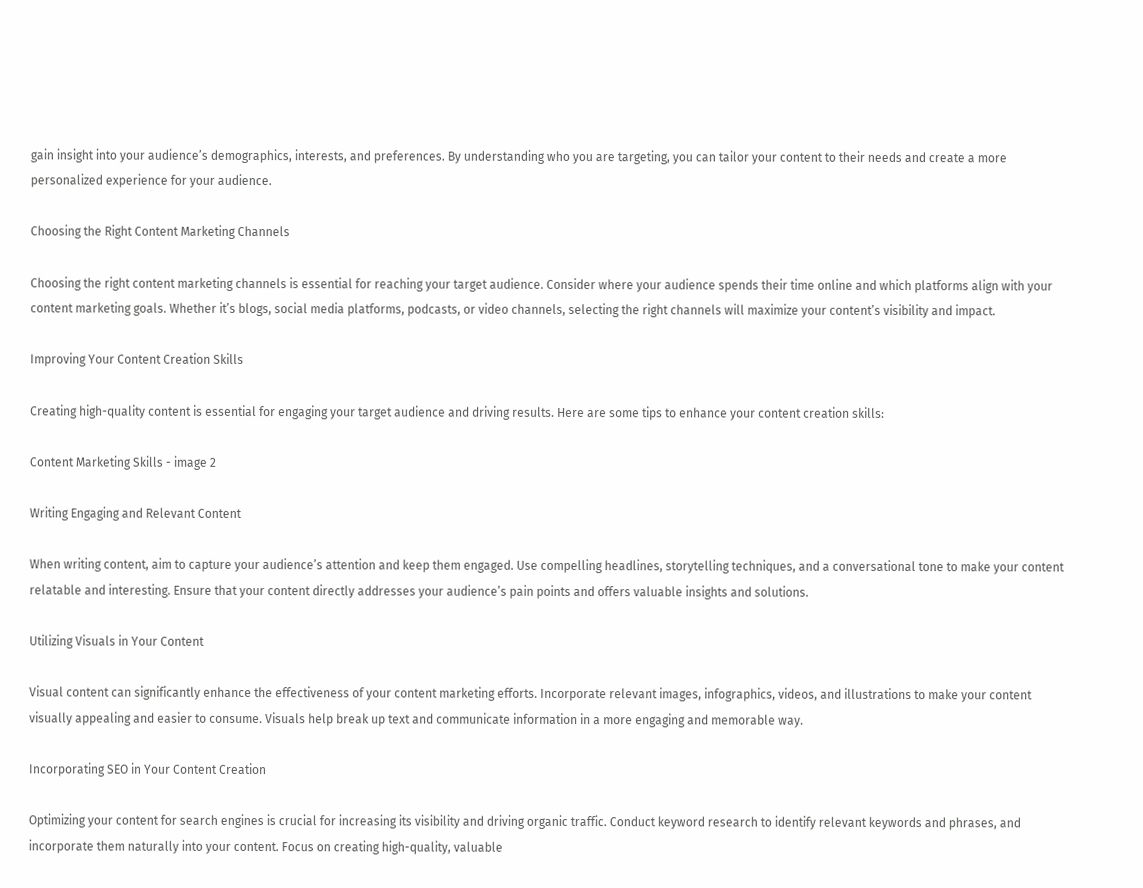gain insight into your audience’s demographics, interests, and preferences. By understanding who you are targeting, you can tailor your content to their needs and create a more personalized experience for your audience.

Choosing the Right Content Marketing Channels

Choosing the right content marketing channels is essential for reaching your target audience. Consider where your audience spends their time online and which platforms align with your content marketing goals. Whether it’s blogs, social media platforms, podcasts, or video channels, selecting the right channels will maximize your content’s visibility and impact.

Improving Your Content Creation Skills

Creating high-quality content is essential for engaging your target audience and driving results. Here are some tips to enhance your content creation skills:

Content Marketing Skills - image 2

Writing Engaging and Relevant Content

When writing content, aim to capture your audience’s attention and keep them engaged. Use compelling headlines, storytelling techniques, and a conversational tone to make your content relatable and interesting. Ensure that your content directly addresses your audience’s pain points and offers valuable insights and solutions.

Utilizing Visuals in Your Content

Visual content can significantly enhance the effectiveness of your content marketing efforts. Incorporate relevant images, infographics, videos, and illustrations to make your content visually appealing and easier to consume. Visuals help break up text and communicate information in a more engaging and memorable way.

Incorporating SEO in Your Content Creation

Optimizing your content for search engines is crucial for increasing its visibility and driving organic traffic. Conduct keyword research to identify relevant keywords and phrases, and incorporate them naturally into your content. Focus on creating high-quality, valuable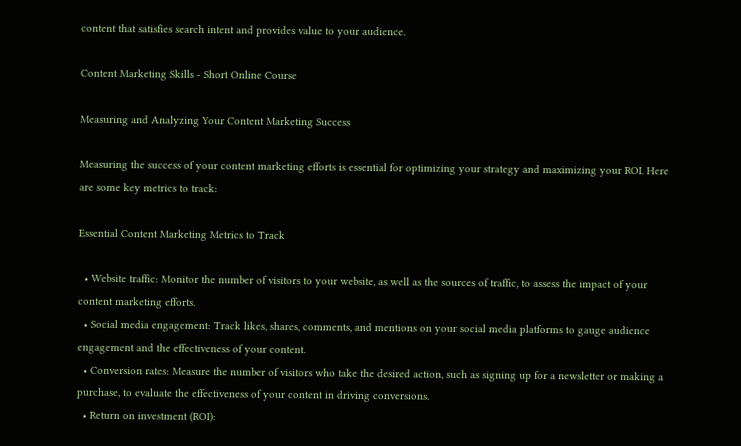content that satisfies search intent and provides value to your audience.

Content Marketing Skills - Short Online Course

Measuring and Analyzing Your Content Marketing Success

Measuring the success of your content marketing efforts is essential for optimizing your strategy and maximizing your ROI. Here are some key metrics to track:

Essential Content Marketing Metrics to Track

  • Website traffic: Monitor the number of visitors to your website, as well as the sources of traffic, to assess the impact of your content marketing efforts.
  • Social media engagement: Track likes, shares, comments, and mentions on your social media platforms to gauge audience engagement and the effectiveness of your content.
  • Conversion rates: Measure the number of visitors who take the desired action, such as signing up for a newsletter or making a purchase, to evaluate the effectiveness of your content in driving conversions.
  • Return on investment (ROI):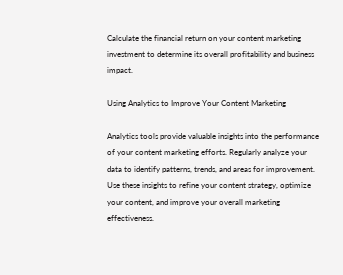Calculate the financial return on your content marketing investment to determine its overall profitability and business impact.

Using Analytics to Improve Your Content Marketing

Analytics tools provide valuable insights into the performance of your content marketing efforts. Regularly analyze your data to identify patterns, trends, and areas for improvement. Use these insights to refine your content strategy, optimize your content, and improve your overall marketing effectiveness.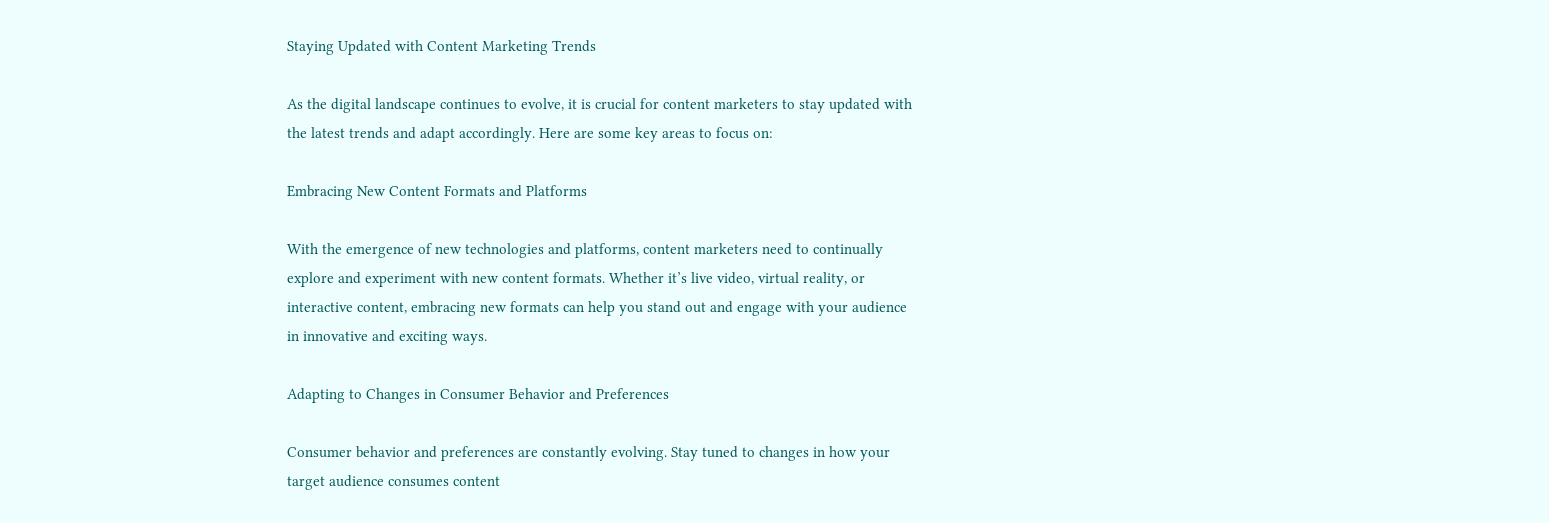Staying Updated with Content Marketing Trends

As the digital landscape continues to evolve, it is crucial for content marketers to stay updated with the latest trends and adapt accordingly. Here are some key areas to focus on:

Embracing New Content Formats and Platforms

With the emergence of new technologies and platforms, content marketers need to continually explore and experiment with new content formats. Whether it’s live video, virtual reality, or interactive content, embracing new formats can help you stand out and engage with your audience in innovative and exciting ways.

Adapting to Changes in Consumer Behavior and Preferences

Consumer behavior and preferences are constantly evolving. Stay tuned to changes in how your target audience consumes content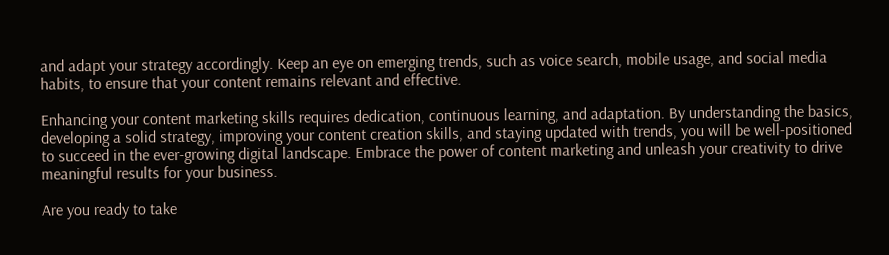and adapt your strategy accordingly. Keep an eye on emerging trends, such as voice search, mobile usage, and social media habits, to ensure that your content remains relevant and effective.

Enhancing your content marketing skills requires dedication, continuous learning, and adaptation. By understanding the basics, developing a solid strategy, improving your content creation skills, and staying updated with trends, you will be well-positioned to succeed in the ever-growing digital landscape. Embrace the power of content marketing and unleash your creativity to drive meaningful results for your business.

Are you ready to take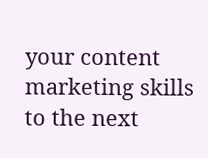your content marketing skills to the next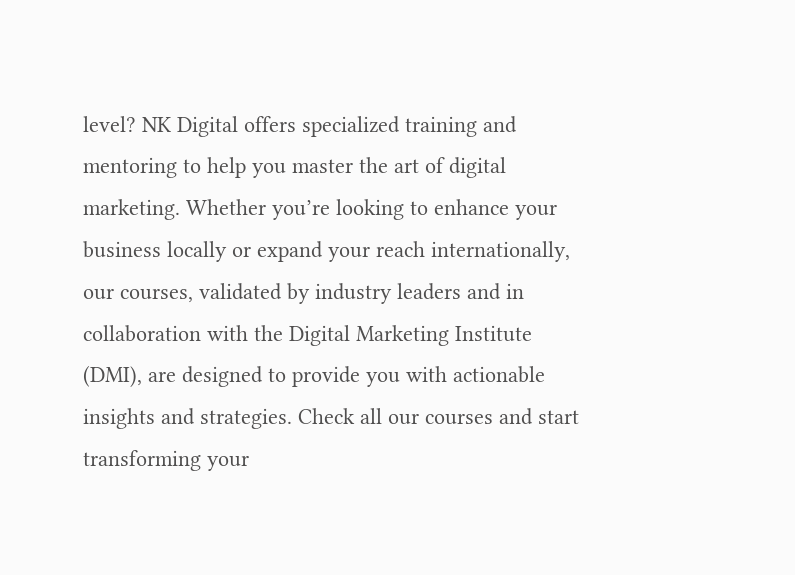level? NK Digital offers specialized training and mentoring to help you master the art of digital marketing. Whether you’re looking to enhance your business locally or expand your reach internationally, our courses, validated by industry leaders and in collaboration with the Digital Marketing Institute (DMI), are designed to provide you with actionable insights and strategies. Check all our courses and start transforming your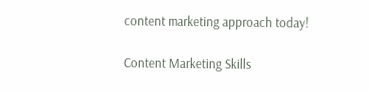content marketing approach today!

Content Marketing Skills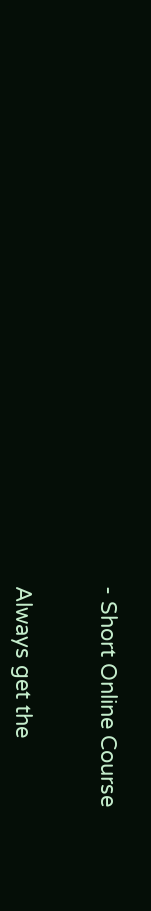- Short Online Course


Always get the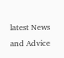latest News and Advice